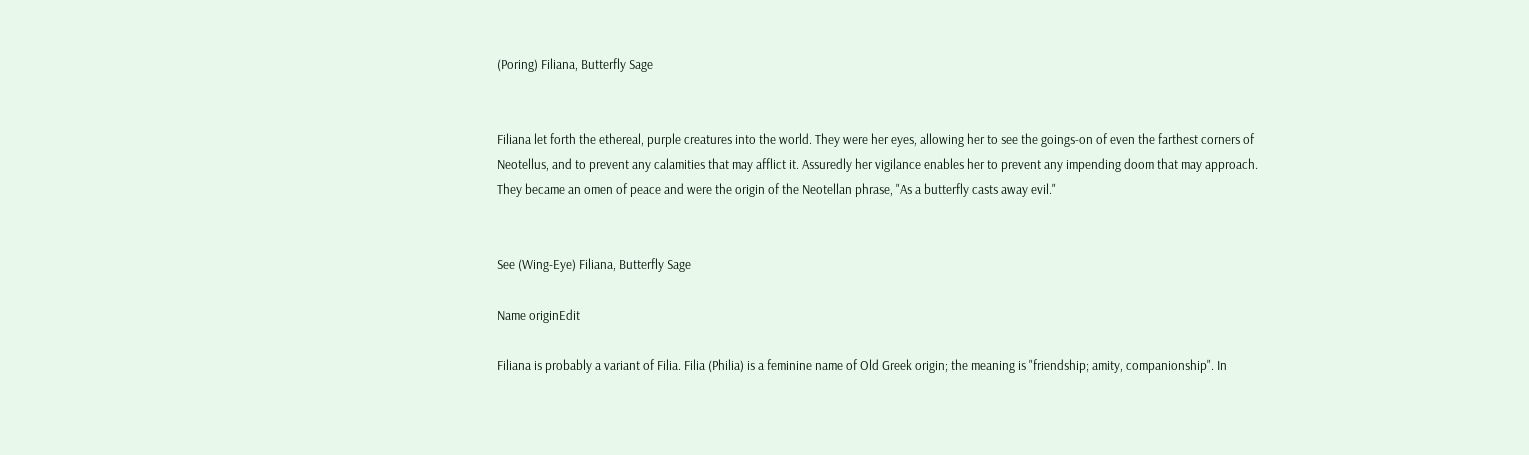(Poring) Filiana, Butterfly Sage


Filiana let forth the ethereal, purple creatures into the world. They were her eyes, allowing her to see the goings-on of even the farthest corners of Neotellus, and to prevent any calamities that may afflict it. Assuredly her vigilance enables her to prevent any impending doom that may approach. They became an omen of peace and were the origin of the Neotellan phrase, "As a butterfly casts away evil."


See (Wing-Eye) Filiana, Butterfly Sage

Name originEdit

Filiana is probably a variant of Filia. Filia (Philia) is a feminine name of Old Greek origin; the meaning is "friendship; amity, companionship". In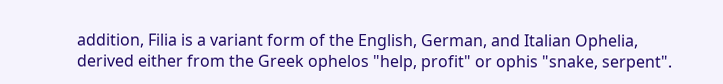addition, Filia is a variant form of the English, German, and Italian Ophelia, derived either from the Greek ophelos "help, profit" or ophis "snake, serpent".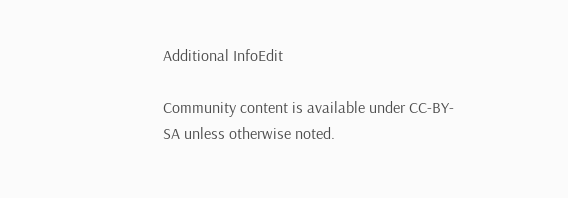Additional InfoEdit

Community content is available under CC-BY-SA unless otherwise noted.